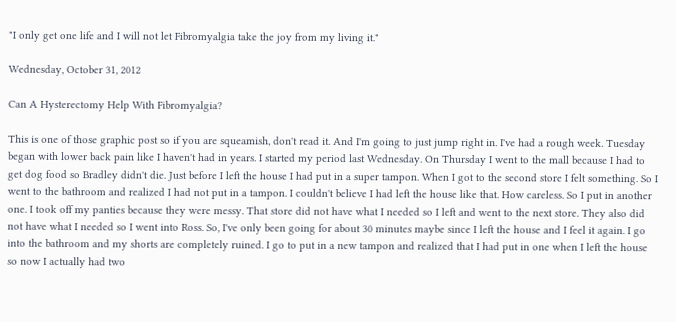"I only get one life and I will not let Fibromyalgia take the joy from my living it."

Wednesday, October 31, 2012

Can A Hysterectomy Help With Fibromyalgia?

This is one of those graphic post so if you are squeamish, don't read it. And I'm going to just jump right in. I've had a rough week. Tuesday began with lower back pain like I haven't had in years. I started my period last Wednesday. On Thursday I went to the mall because I had to get dog food so Bradley didn't die. Just before I left the house I had put in a super tampon. When I got to the second store I felt something. So I went to the bathroom and realized I had not put in a tampon. I couldn't believe I had left the house like that. How careless. So I put in another one. I took off my panties because they were messy. That store did not have what I needed so I left and went to the next store. They also did not have what I needed so I went into Ross. So, I've only been going for about 30 minutes maybe since I left the house and I feel it again. I go into the bathroom and my shorts are completely ruined. I go to put in a new tampon and realized that I had put in one when I left the house so now I actually had two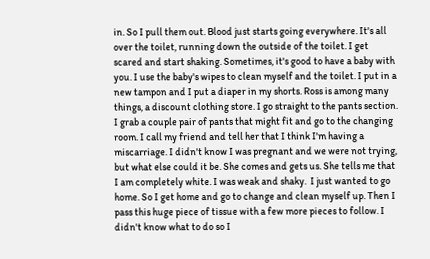in. So I pull them out. Blood just starts going everywhere. It's all over the toilet, running down the outside of the toilet. I get scared and start shaking. Sometimes, it's good to have a baby with you. I use the baby's wipes to clean myself and the toilet. I put in a new tampon and I put a diaper in my shorts. Ross is among many things, a discount clothing store. I go straight to the pants section. I grab a couple pair of pants that might fit and go to the changing room. I call my friend and tell her that I think I'm having a miscarriage. I didn't know I was pregnant and we were not trying, but what else could it be. She comes and gets us. She tells me that I am completely white. I was weak and shaky.  I just wanted to go home. So I get home and go to change and clean myself up. Then I pass this huge piece of tissue with a few more pieces to follow. I didn't know what to do so I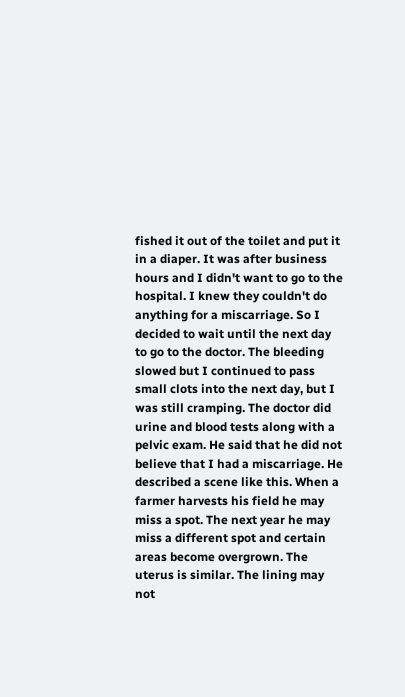fished it out of the toilet and put it in a diaper. It was after business hours and I didn't want to go to the hospital. I knew they couldn't do anything for a miscarriage. So I decided to wait until the next day to go to the doctor. The bleeding slowed but I continued to pass small clots into the next day, but I was still cramping. The doctor did urine and blood tests along with a pelvic exam. He said that he did not believe that I had a miscarriage. He described a scene like this. When a farmer harvests his field he may miss a spot. The next year he may miss a different spot and certain areas become overgrown. The uterus is similar. The lining may not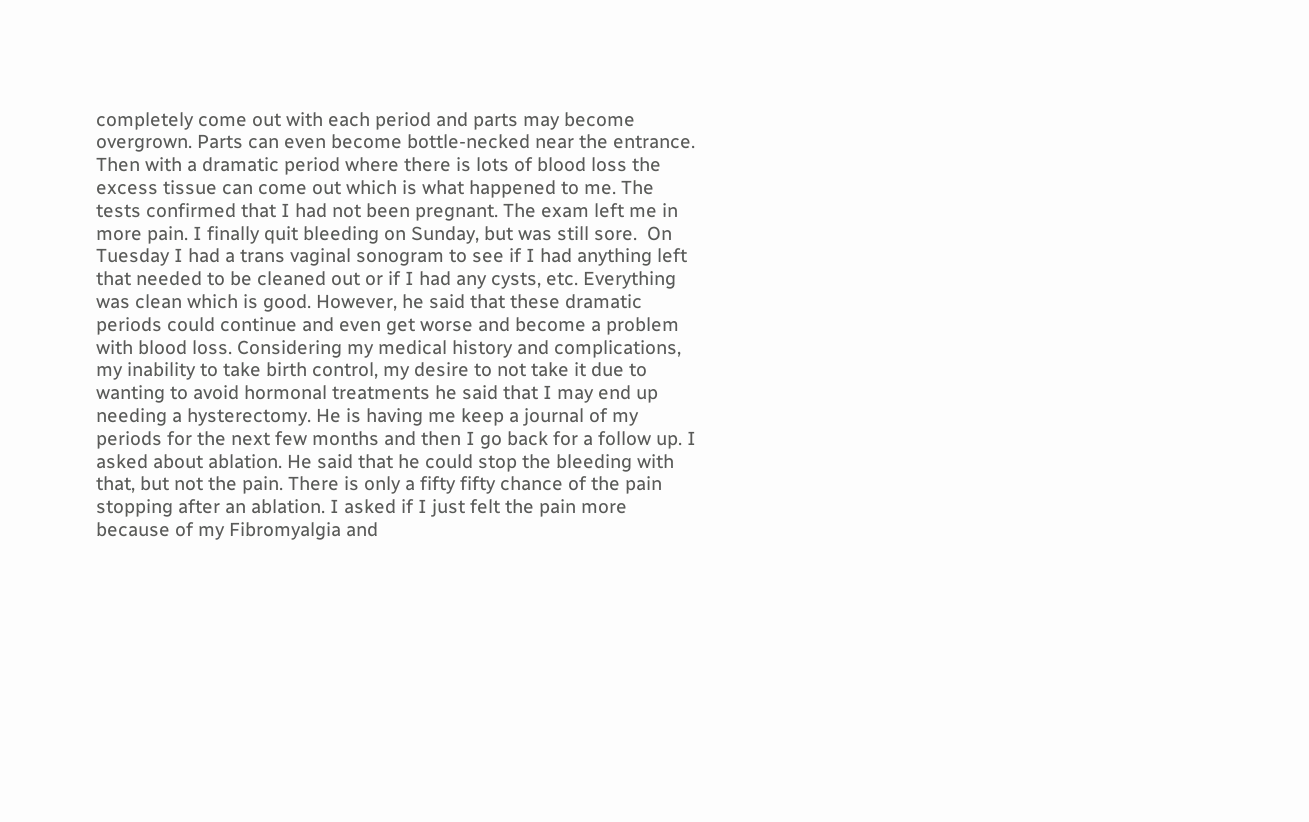completely come out with each period and parts may become overgrown. Parts can even become bottle-necked near the entrance. Then with a dramatic period where there is lots of blood loss the excess tissue can come out which is what happened to me. The tests confirmed that I had not been pregnant. The exam left me in more pain. I finally quit bleeding on Sunday, but was still sore.  On Tuesday I had a trans vaginal sonogram to see if I had anything left that needed to be cleaned out or if I had any cysts, etc. Everything was clean which is good. However, he said that these dramatic periods could continue and even get worse and become a problem with blood loss. Considering my medical history and complications, my inability to take birth control, my desire to not take it due to wanting to avoid hormonal treatments he said that I may end up needing a hysterectomy. He is having me keep a journal of my periods for the next few months and then I go back for a follow up. I asked about ablation. He said that he could stop the bleeding with that, but not the pain. There is only a fifty fifty chance of the pain stopping after an ablation. I asked if I just felt the pain more because of my Fibromyalgia and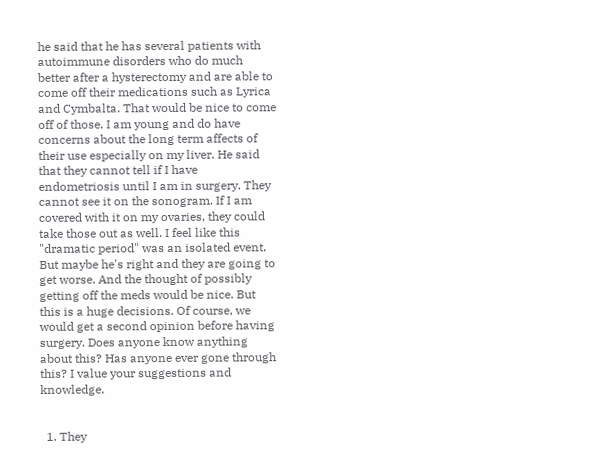he said that he has several patients with autoimmune disorders who do much better after a hysterectomy and are able to come off their medications such as Lyrica and Cymbalta. That would be nice to come off of those. I am young and do have concerns about the long term affects of their use especially on my liver. He said that they cannot tell if I have endometriosis until I am in surgery. They cannot see it on the sonogram. If I am covered with it on my ovaries, they could take those out as well. I feel like this "dramatic period" was an isolated event. But maybe he's right and they are going to get worse. And the thought of possibly getting off the meds would be nice. But this is a huge decisions. Of course, we would get a second opinion before having surgery. Does anyone know anything about this? Has anyone ever gone through this? I value your suggestions and knowledge.


  1. They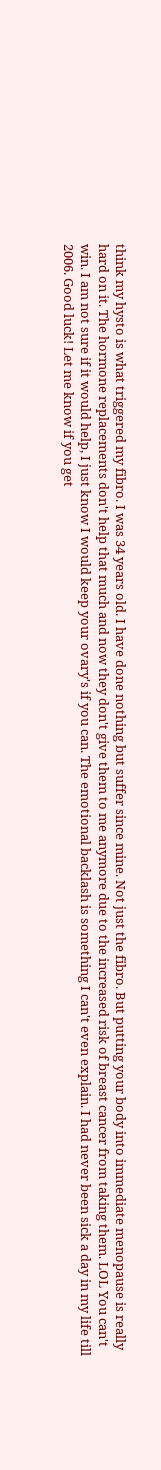think my hysto is what triggered my fibro. I was 34 years old. I have done nothing but suffer since mine. Not just the fibro. But putting your body into immediate menopause is really hard on it. The hormone replacements don't help that much and now they don't give them to me anymore due to the increased risk of breast cancer from taking them. LOL You can't win. I am not sure if it would help, I just know I would keep your ovary's if you can. The emotional backlash is something I can't even explain. I had never been sick a day in my life till 2006. Good luck! Let me know if you get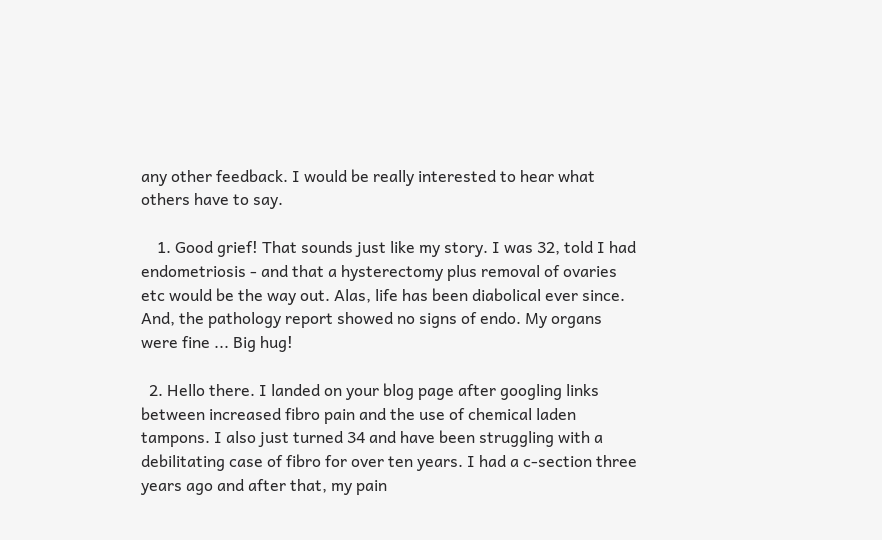any other feedback. I would be really interested to hear what others have to say.

    1. Good grief! That sounds just like my story. I was 32, told I had endometriosis - and that a hysterectomy plus removal of ovaries etc would be the way out. Alas, life has been diabolical ever since. And, the pathology report showed no signs of endo. My organs were fine ... Big hug!

  2. Hello there. I landed on your blog page after googling links between increased fibro pain and the use of chemical laden tampons. I also just turned 34 and have been struggling with a debilitating case of fibro for over ten years. I had a c-section three years ago and after that, my pain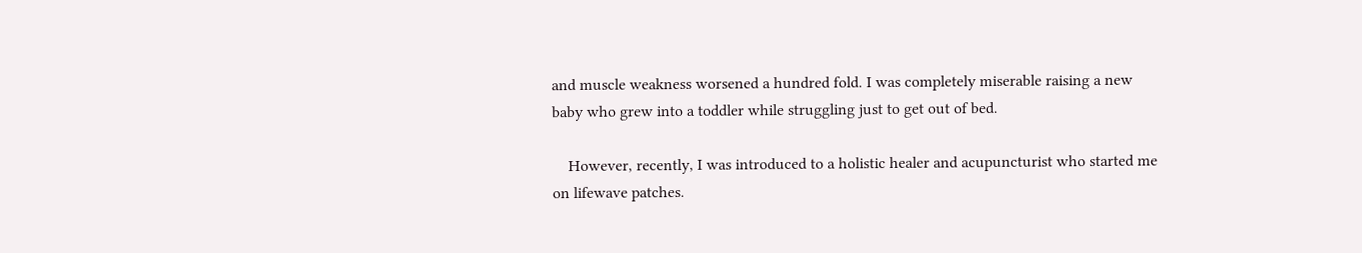and muscle weakness worsened a hundred fold. I was completely miserable raising a new baby who grew into a toddler while struggling just to get out of bed.

    However, recently, I was introduced to a holistic healer and acupuncturist who started me on lifewave patches.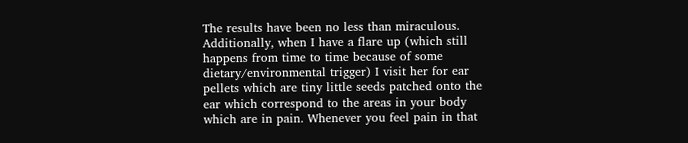The results have been no less than miraculous. Additionally, when I have a flare up (which still happens from time to time because of some dietary/environmental trigger) I visit her for ear pellets which are tiny little seeds patched onto the ear which correspond to the areas in your body which are in pain. Whenever you feel pain in that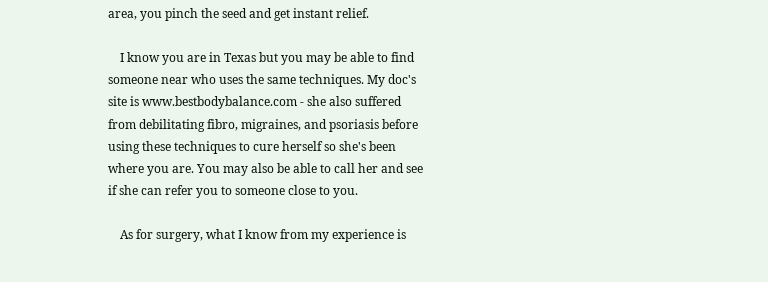area, you pinch the seed and get instant relief.

    I know you are in Texas but you may be able to find someone near who uses the same techniques. My doc's site is www.bestbodybalance.com - she also suffered from debilitating fibro, migraines, and psoriasis before using these techniques to cure herself so she's been where you are. You may also be able to call her and see if she can refer you to someone close to you.

    As for surgery, what I know from my experience is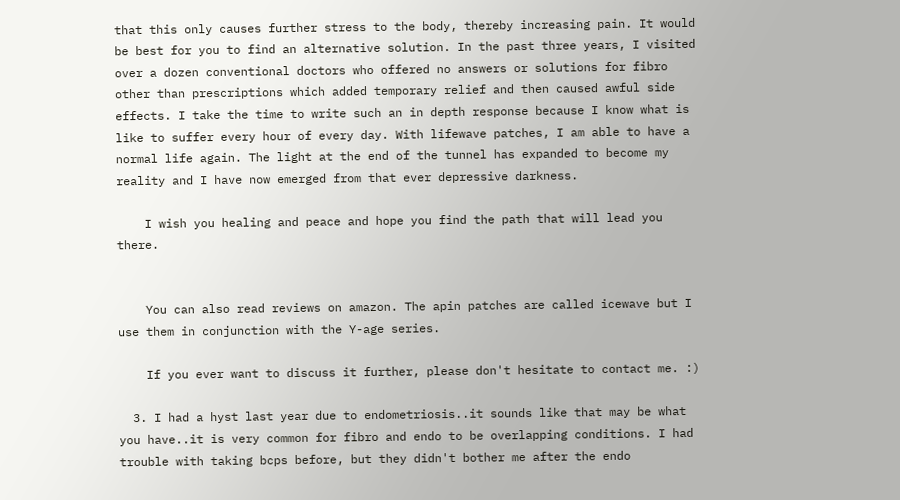that this only causes further stress to the body, thereby increasing pain. It would be best for you to find an alternative solution. In the past three years, I visited over a dozen conventional doctors who offered no answers or solutions for fibro other than prescriptions which added temporary relief and then caused awful side effects. I take the time to write such an in depth response because I know what is like to suffer every hour of every day. With lifewave patches, I am able to have a normal life again. The light at the end of the tunnel has expanded to become my reality and I have now emerged from that ever depressive darkness.

    I wish you healing and peace and hope you find the path that will lead you there.


    You can also read reviews on amazon. The apin patches are called icewave but I use them in conjunction with the Y-age series.

    If you ever want to discuss it further, please don't hesitate to contact me. :)

  3. I had a hyst last year due to endometriosis..it sounds like that may be what you have..it is very common for fibro and endo to be overlapping conditions. I had trouble with taking bcps before, but they didn't bother me after the endo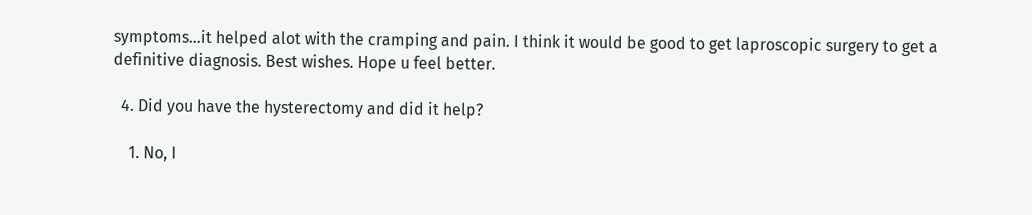symptoms...it helped alot with the cramping and pain. I think it would be good to get laproscopic surgery to get a definitive diagnosis. Best wishes. Hope u feel better.

  4. Did you have the hysterectomy and did it help?

    1. No, I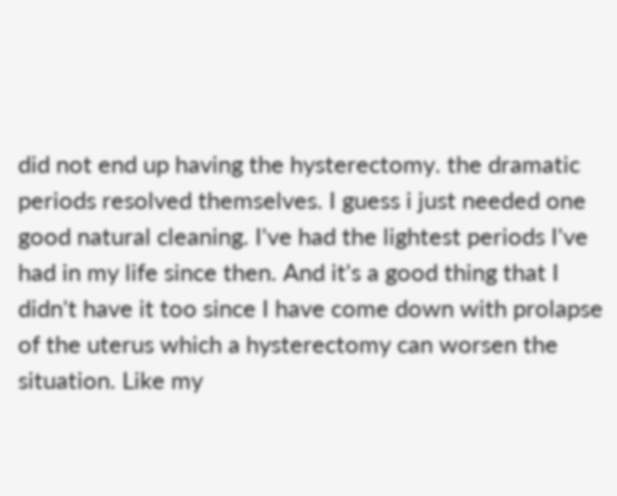did not end up having the hysterectomy. the dramatic periods resolved themselves. I guess i just needed one good natural cleaning. I've had the lightest periods I've had in my life since then. And it's a good thing that I didn't have it too since I have come down with prolapse of the uterus which a hysterectomy can worsen the situation. Like my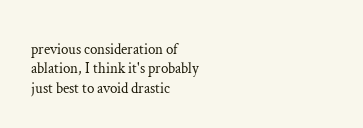previous consideration of ablation, I think it's probably just best to avoid drastic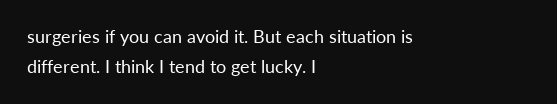surgeries if you can avoid it. But each situation is different. I think I tend to get lucky. I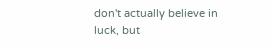don't actually believe in luck, but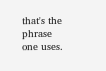that's the phrase one uses.